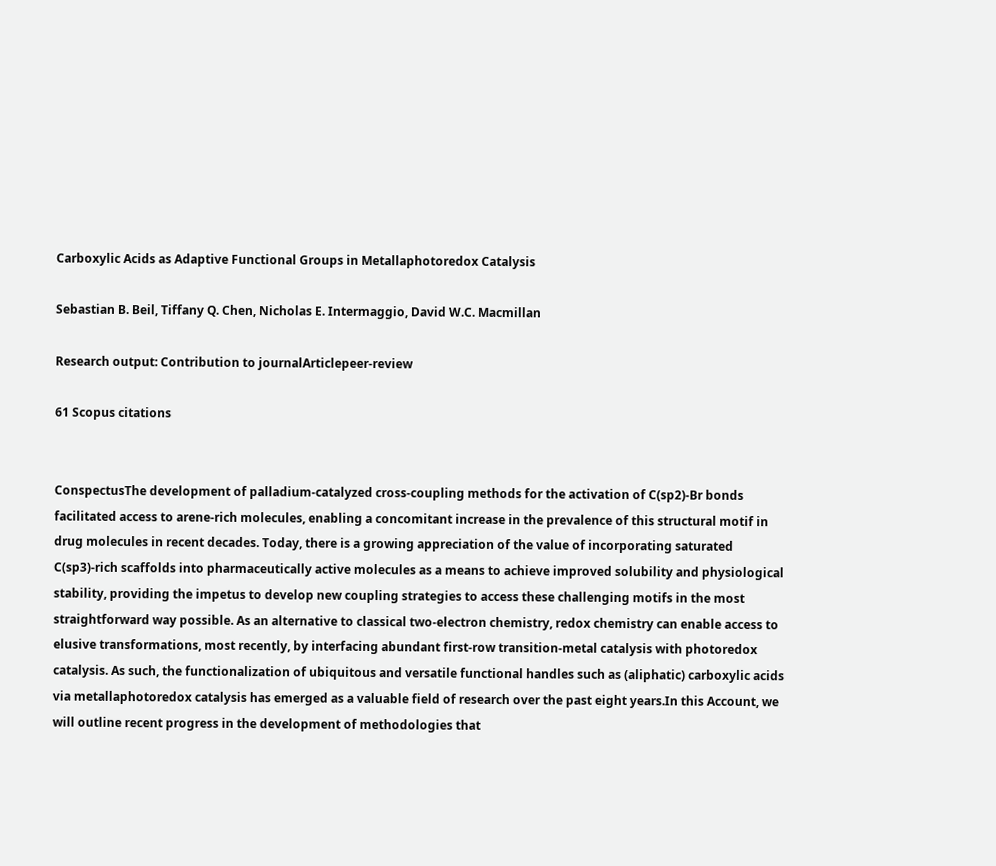Carboxylic Acids as Adaptive Functional Groups in Metallaphotoredox Catalysis

Sebastian B. Beil, Tiffany Q. Chen, Nicholas E. Intermaggio, David W.C. Macmillan

Research output: Contribution to journalArticlepeer-review

61 Scopus citations


ConspectusThe development of palladium-catalyzed cross-coupling methods for the activation of C(sp2)-Br bonds facilitated access to arene-rich molecules, enabling a concomitant increase in the prevalence of this structural motif in drug molecules in recent decades. Today, there is a growing appreciation of the value of incorporating saturated C(sp3)-rich scaffolds into pharmaceutically active molecules as a means to achieve improved solubility and physiological stability, providing the impetus to develop new coupling strategies to access these challenging motifs in the most straightforward way possible. As an alternative to classical two-electron chemistry, redox chemistry can enable access to elusive transformations, most recently, by interfacing abundant first-row transition-metal catalysis with photoredox catalysis. As such, the functionalization of ubiquitous and versatile functional handles such as (aliphatic) carboxylic acids via metallaphotoredox catalysis has emerged as a valuable field of research over the past eight years.In this Account, we will outline recent progress in the development of methodologies that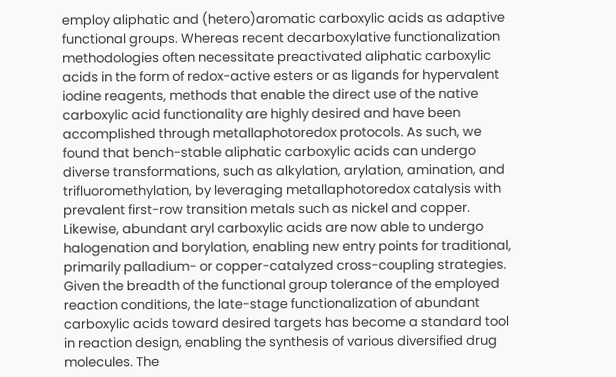employ aliphatic and (hetero)aromatic carboxylic acids as adaptive functional groups. Whereas recent decarboxylative functionalization methodologies often necessitate preactivated aliphatic carboxylic acids in the form of redox-active esters or as ligands for hypervalent iodine reagents, methods that enable the direct use of the native carboxylic acid functionality are highly desired and have been accomplished through metallaphotoredox protocols. As such, we found that bench-stable aliphatic carboxylic acids can undergo diverse transformations, such as alkylation, arylation, amination, and trifluoromethylation, by leveraging metallaphotoredox catalysis with prevalent first-row transition metals such as nickel and copper. Likewise, abundant aryl carboxylic acids are now able to undergo halogenation and borylation, enabling new entry points for traditional, primarily palladium- or copper-catalyzed cross-coupling strategies. Given the breadth of the functional group tolerance of the employed reaction conditions, the late-stage functionalization of abundant carboxylic acids toward desired targets has become a standard tool in reaction design, enabling the synthesis of various diversified drug molecules. The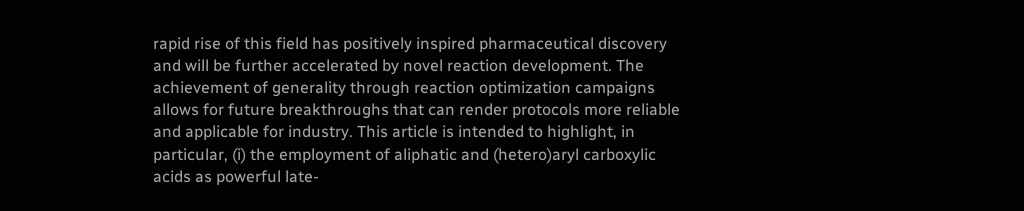rapid rise of this field has positively inspired pharmaceutical discovery and will be further accelerated by novel reaction development. The achievement of generality through reaction optimization campaigns allows for future breakthroughs that can render protocols more reliable and applicable for industry. This article is intended to highlight, in particular, (i) the employment of aliphatic and (hetero)aryl carboxylic acids as powerful late-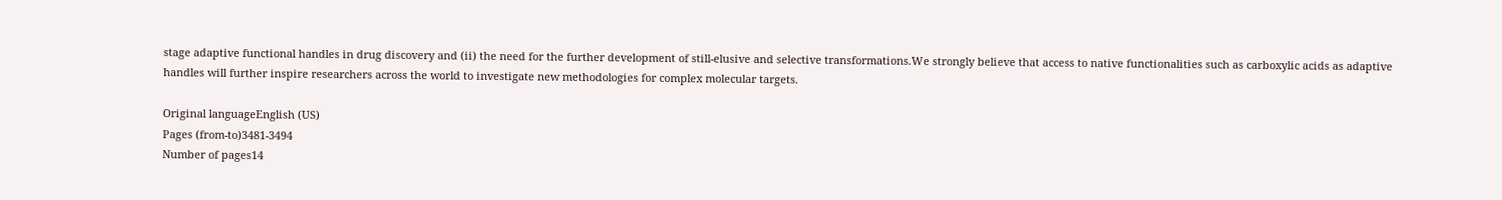stage adaptive functional handles in drug discovery and (ii) the need for the further development of still-elusive and selective transformations.We strongly believe that access to native functionalities such as carboxylic acids as adaptive handles will further inspire researchers across the world to investigate new methodologies for complex molecular targets.

Original languageEnglish (US)
Pages (from-to)3481-3494
Number of pages14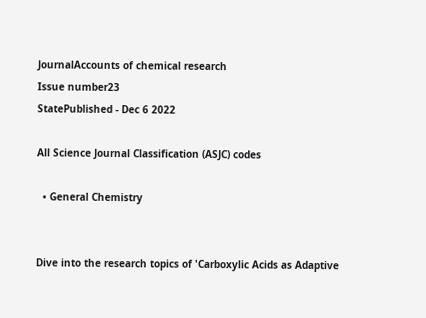JournalAccounts of chemical research
Issue number23
StatePublished - Dec 6 2022

All Science Journal Classification (ASJC) codes

  • General Chemistry


Dive into the research topics of 'Carboxylic Acids as Adaptive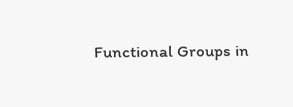Functional Groups in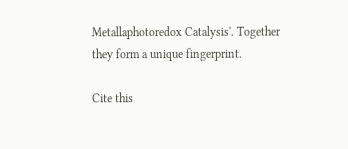Metallaphotoredox Catalysis'. Together they form a unique fingerprint.

Cite this